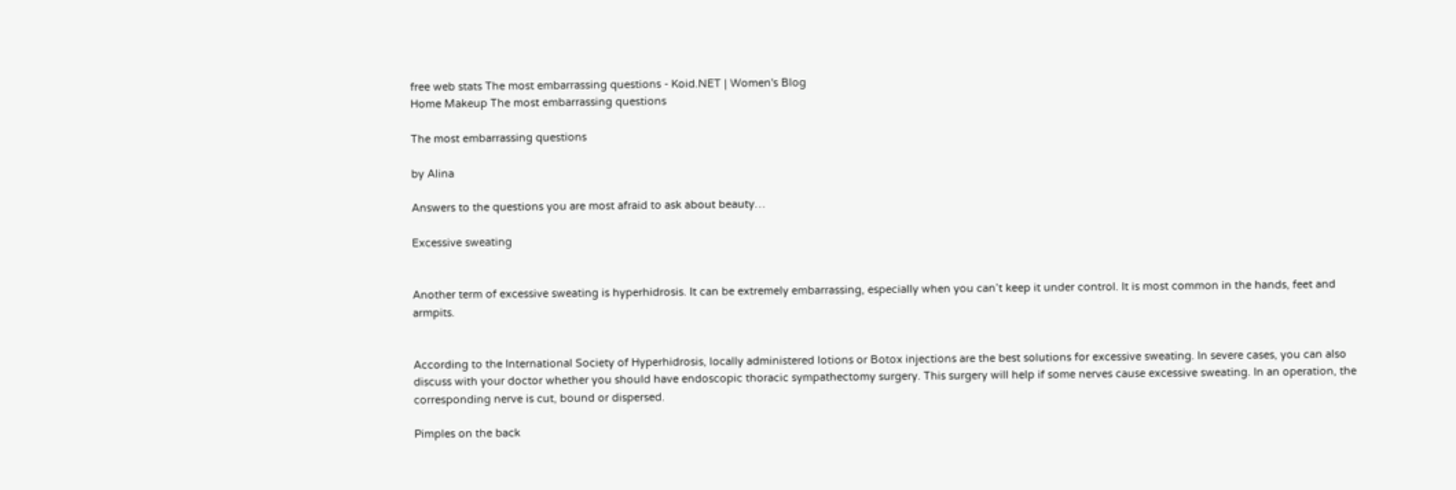free web stats The most embarrassing questions - Koid.NET | Women's Blog
Home Makeup The most embarrassing questions

The most embarrassing questions

by Alina

Answers to the questions you are most afraid to ask about beauty…

Excessive sweating


Another term of excessive sweating is hyperhidrosis. It can be extremely embarrassing, especially when you can’t keep it under control. It is most common in the hands, feet and armpits.


According to the International Society of Hyperhidrosis, locally administered lotions or Botox injections are the best solutions for excessive sweating. In severe cases, you can also discuss with your doctor whether you should have endoscopic thoracic sympathectomy surgery. This surgery will help if some nerves cause excessive sweating. In an operation, the corresponding nerve is cut, bound or dispersed.

Pimples on the back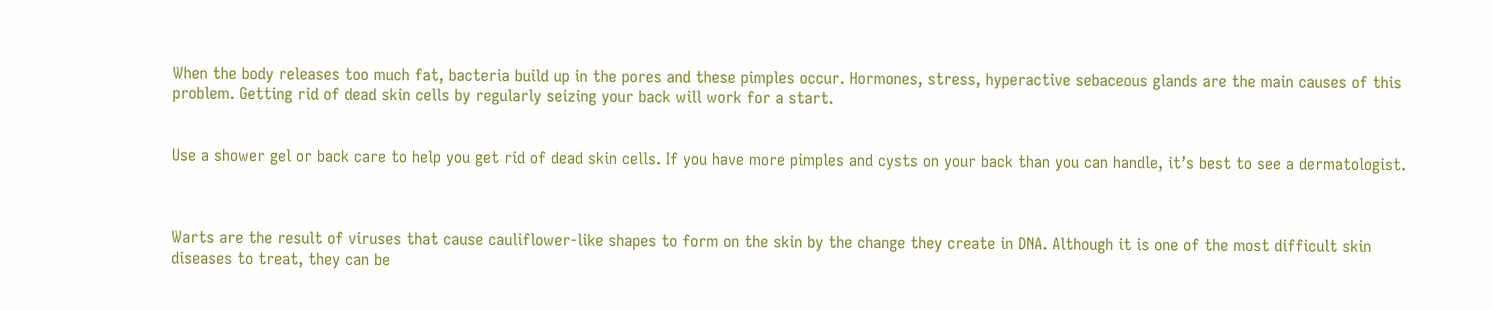When the body releases too much fat, bacteria build up in the pores and these pimples occur. Hormones, stress, hyperactive sebaceous glands are the main causes of this problem. Getting rid of dead skin cells by regularly seizing your back will work for a start.


Use a shower gel or back care to help you get rid of dead skin cells. If you have more pimples and cysts on your back than you can handle, it’s best to see a dermatologist.



Warts are the result of viruses that cause cauliflower-like shapes to form on the skin by the change they create in DNA. Although it is one of the most difficult skin diseases to treat, they can be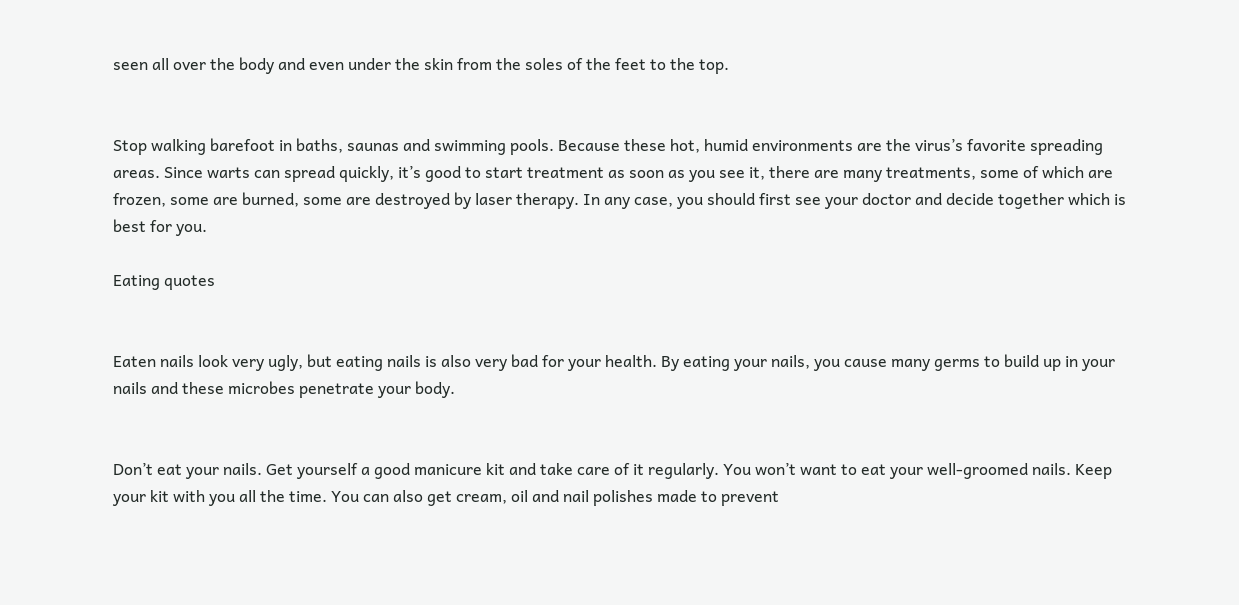seen all over the body and even under the skin from the soles of the feet to the top.


Stop walking barefoot in baths, saunas and swimming pools. Because these hot, humid environments are the virus’s favorite spreading areas. Since warts can spread quickly, it’s good to start treatment as soon as you see it, there are many treatments, some of which are frozen, some are burned, some are destroyed by laser therapy. In any case, you should first see your doctor and decide together which is best for you.

Eating quotes


Eaten nails look very ugly, but eating nails is also very bad for your health. By eating your nails, you cause many germs to build up in your nails and these microbes penetrate your body.


Don’t eat your nails. Get yourself a good manicure kit and take care of it regularly. You won’t want to eat your well-groomed nails. Keep your kit with you all the time. You can also get cream, oil and nail polishes made to prevent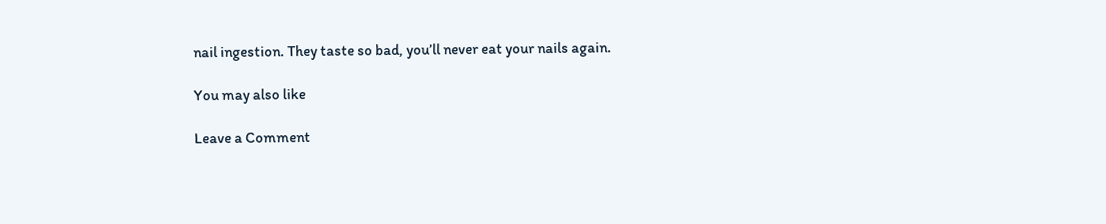nail ingestion. They taste so bad, you’ll never eat your nails again.

You may also like

Leave a Comment